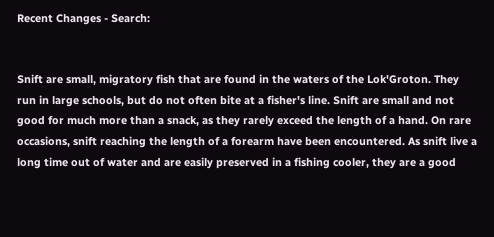Recent Changes - Search:


Snift are small, migratory fish that are found in the waters of the Lok'Groton. They run in large schools, but do not often bite at a fisher's line. Snift are small and not good for much more than a snack, as they rarely exceed the length of a hand. On rare occasions, snift reaching the length of a forearm have been encountered. As snift live a long time out of water and are easily preserved in a fishing cooler, they are a good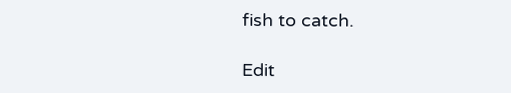fish to catch.

Edit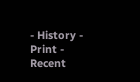- History - Print - Recent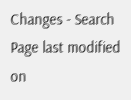Changes - Search
Page last modified on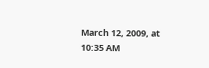March 12, 2009, at 10:35 AM